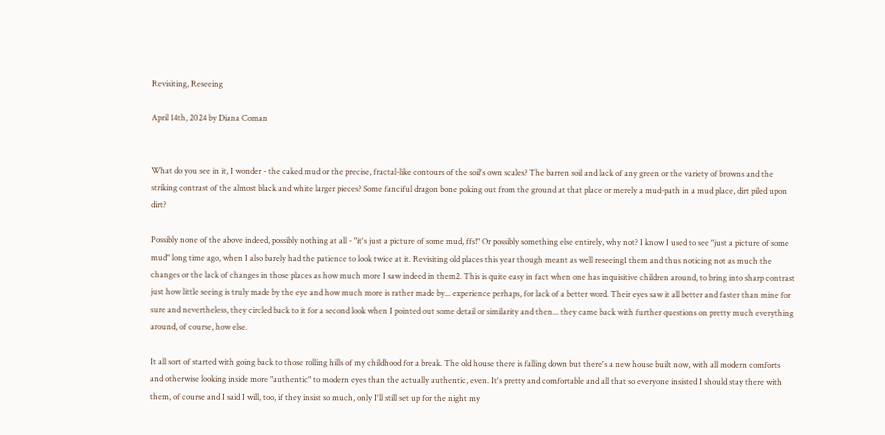Revisiting, Reseeing

April 14th, 2024 by Diana Coman


What do you see in it, I wonder - the caked mud or the precise, fractal-like contours of the soil's own scales? The barren soil and lack of any green or the variety of browns and the striking contrast of the almost black and white larger pieces? Some fanciful dragon bone poking out from the ground at that place or merely a mud-path in a mud place, dirt piled upon dirt?

Possibly none of the above indeed, possibly nothing at all - "it's just a picture of some mud, ffs!" Or possibly something else entirely, why not? I know I used to see "just a picture of some mud" long time ago, when I also barely had the patience to look twice at it. Revisiting old places this year though meant as well reseeing1 them and thus noticing not as much the changes or the lack of changes in those places as how much more I saw indeed in them2. This is quite easy in fact when one has inquisitive children around, to bring into sharp contrast just how little seeing is truly made by the eye and how much more is rather made by... experience perhaps, for lack of a better word. Their eyes saw it all better and faster than mine for sure and nevertheless, they circled back to it for a second look when I pointed out some detail or similarity and then... they came back with further questions on pretty much everything around, of course, how else.

It all sort of started with going back to those rolling hills of my childhood for a break. The old house there is falling down but there's a new house built now, with all modern comforts and otherwise looking inside more "authentic" to modern eyes than the actually authentic, even. It's pretty and comfortable and all that so everyone insisted I should stay there with them, of course and I said I will, too, if they insist so much, only I'll still set up for the night my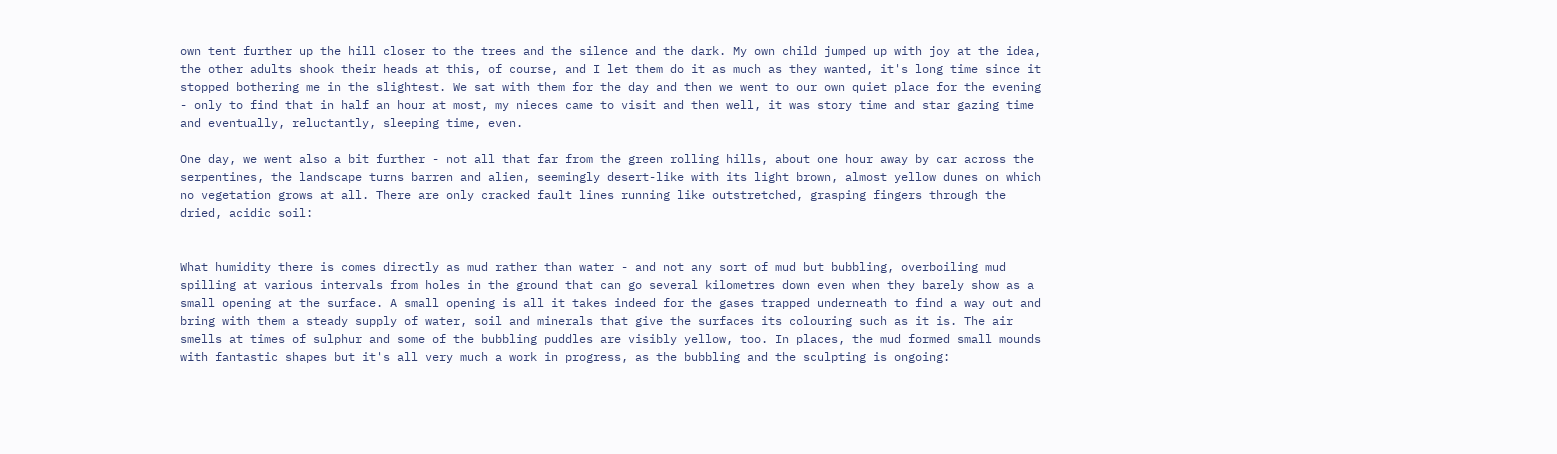own tent further up the hill closer to the trees and the silence and the dark. My own child jumped up with joy at the idea, the other adults shook their heads at this, of course, and I let them do it as much as they wanted, it's long time since it stopped bothering me in the slightest. We sat with them for the day and then we went to our own quiet place for the evening - only to find that in half an hour at most, my nieces came to visit and then well, it was story time and star gazing time and eventually, reluctantly, sleeping time, even.

One day, we went also a bit further - not all that far from the green rolling hills, about one hour away by car across the serpentines, the landscape turns barren and alien, seemingly desert-like with its light brown, almost yellow dunes on which no vegetation grows at all. There are only cracked fault lines running like outstretched, grasping fingers through the dried, acidic soil:


What humidity there is comes directly as mud rather than water - and not any sort of mud but bubbling, overboiling mud spilling at various intervals from holes in the ground that can go several kilometres down even when they barely show as a small opening at the surface. A small opening is all it takes indeed for the gases trapped underneath to find a way out and bring with them a steady supply of water, soil and minerals that give the surfaces its colouring such as it is. The air smells at times of sulphur and some of the bubbling puddles are visibly yellow, too. In places, the mud formed small mounds with fantastic shapes but it's all very much a work in progress, as the bubbling and the sculpting is ongoing: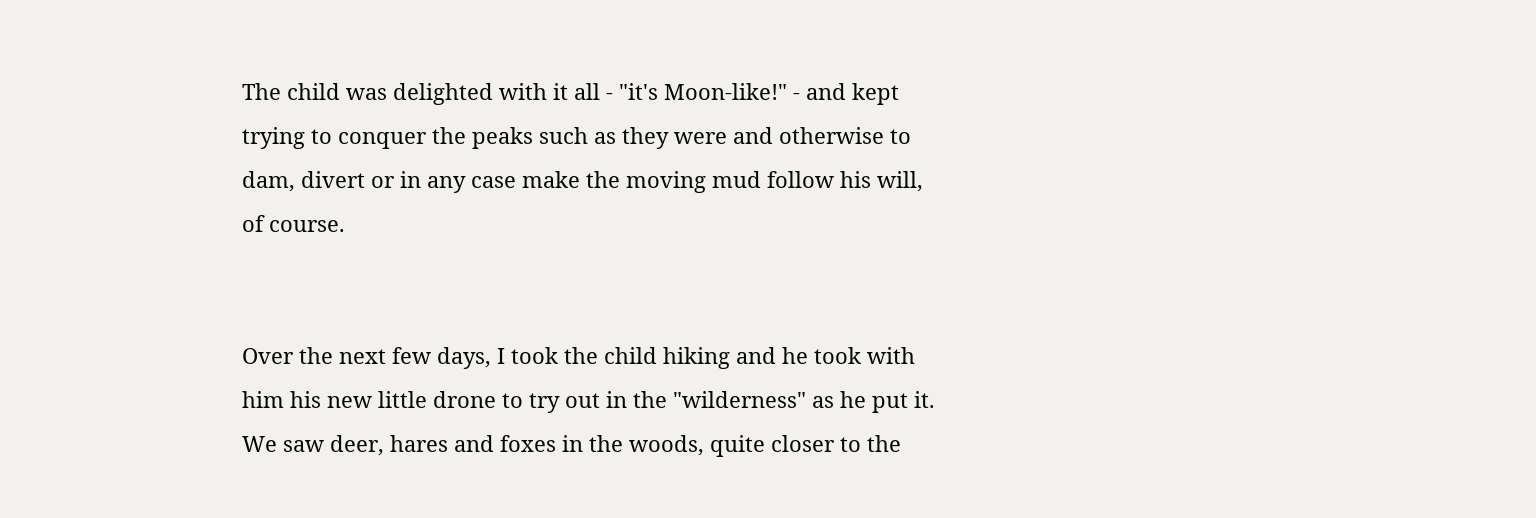The child was delighted with it all - "it's Moon-like!" - and kept trying to conquer the peaks such as they were and otherwise to dam, divert or in any case make the moving mud follow his will, of course.


Over the next few days, I took the child hiking and he took with him his new little drone to try out in the "wilderness" as he put it. We saw deer, hares and foxes in the woods, quite closer to the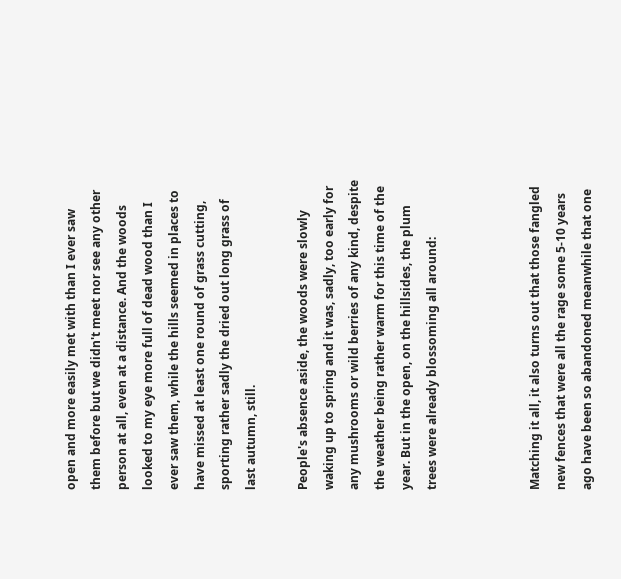open and more easily met with than I ever saw them before but we didn't meet nor see any other person at all, even at a distance. And the woods looked to my eye more full of dead wood than I ever saw them, while the hills seemed in places to have missed at least one round of grass cutting, sporting rather sadly the dried out long grass of last autumn, still.

People's absence aside, the woods were slowly waking up to spring and it was, sadly, too early for any mushrooms or wild berries of any kind, despite the weather being rather warm for this time of the year. But in the open, on the hillsides, the plum trees were already blossoming all around:



Matching it all, it also turns out that those fangled new fences that were all the rage some 5-10 years ago have been so abandoned meanwhile that one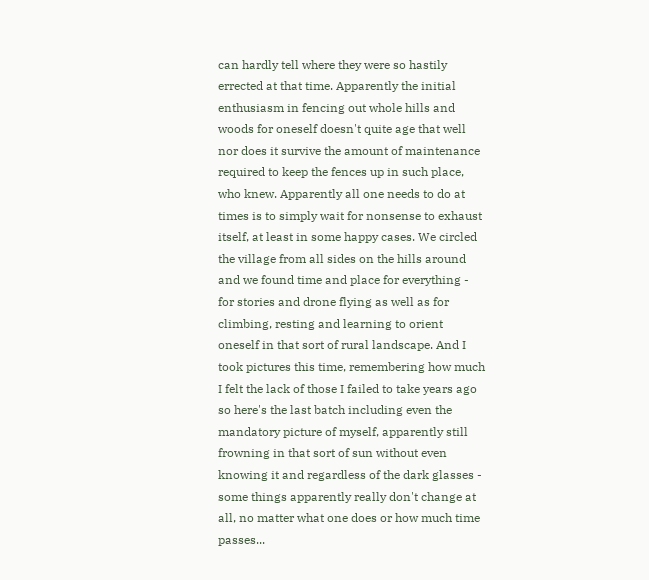can hardly tell where they were so hastily errected at that time. Apparently the initial enthusiasm in fencing out whole hills and woods for oneself doesn't quite age that well nor does it survive the amount of maintenance required to keep the fences up in such place, who knew. Apparently all one needs to do at times is to simply wait for nonsense to exhaust itself, at least in some happy cases. We circled the village from all sides on the hills around and we found time and place for everything - for stories and drone flying as well as for climbing, resting and learning to orient oneself in that sort of rural landscape. And I took pictures this time, remembering how much I felt the lack of those I failed to take years ago so here's the last batch including even the mandatory picture of myself, apparently still frowning in that sort of sun without even knowing it and regardless of the dark glasses - some things apparently really don't change at all, no matter what one does or how much time passes...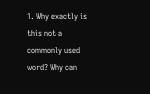1. Why exactly is this not a commonly used word? Why can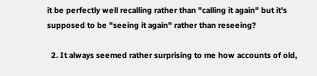it be perfectly well recalling rather than "calling it again" but it's supposed to be "seeing it again" rather than reseeing?

  2. It always seemed rather surprising to me how accounts of old,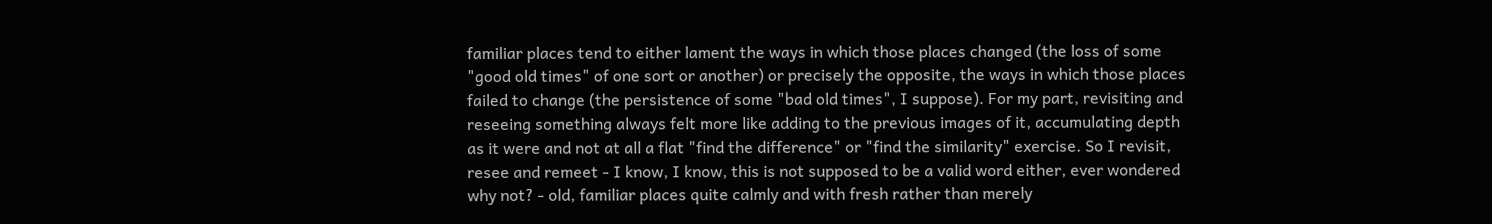familiar places tend to either lament the ways in which those places changed (the loss of some "good old times" of one sort or another) or precisely the opposite, the ways in which those places failed to change (the persistence of some "bad old times", I suppose). For my part, revisiting and reseeing something always felt more like adding to the previous images of it, accumulating depth as it were and not at all a flat "find the difference" or "find the similarity" exercise. So I revisit, resee and remeet - I know, I know, this is not supposed to be a valid word either, ever wondered why not? - old, familiar places quite calmly and with fresh rather than merely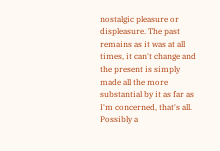nostalgic pleasure or displeasure. The past remains as it was at all times, it can't change and the present is simply made all the more substantial by it as far as I'm concerned, that's all. Possibly a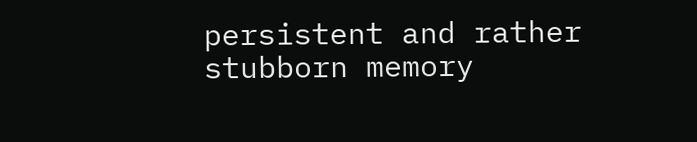persistent and rather stubborn memory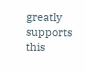greatly supports this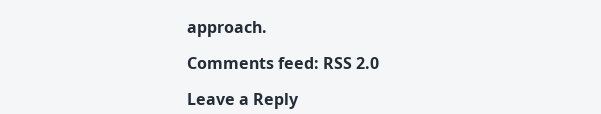approach.

Comments feed: RSS 2.0

Leave a Reply